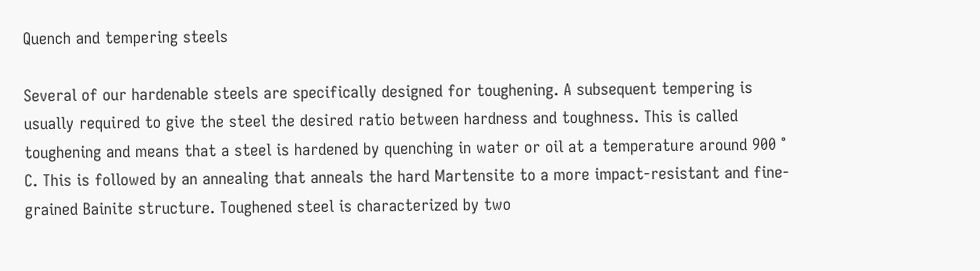Quench and tempering steels

Several of our hardenable steels are specifically designed for toughening. A subsequent tempering is usually required to give the steel the desired ratio between hardness and toughness. This is called toughening and means that a steel is hardened by quenching in water or oil at a temperature around 900 ° C. This is followed by an annealing that anneals the hard Martensite to a more impact-resistant and fine-grained Bainite structure. Toughened steel is characterized by two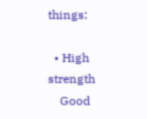things:

  • High strength
    Good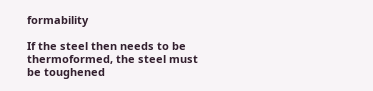formability

If the steel then needs to be thermoformed, the steel must be toughened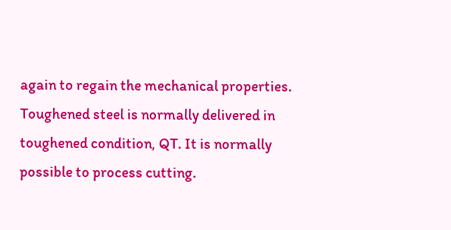again to regain the mechanical properties. Toughened steel is normally delivered in toughened condition, QT. It is normally possible to process cutting.